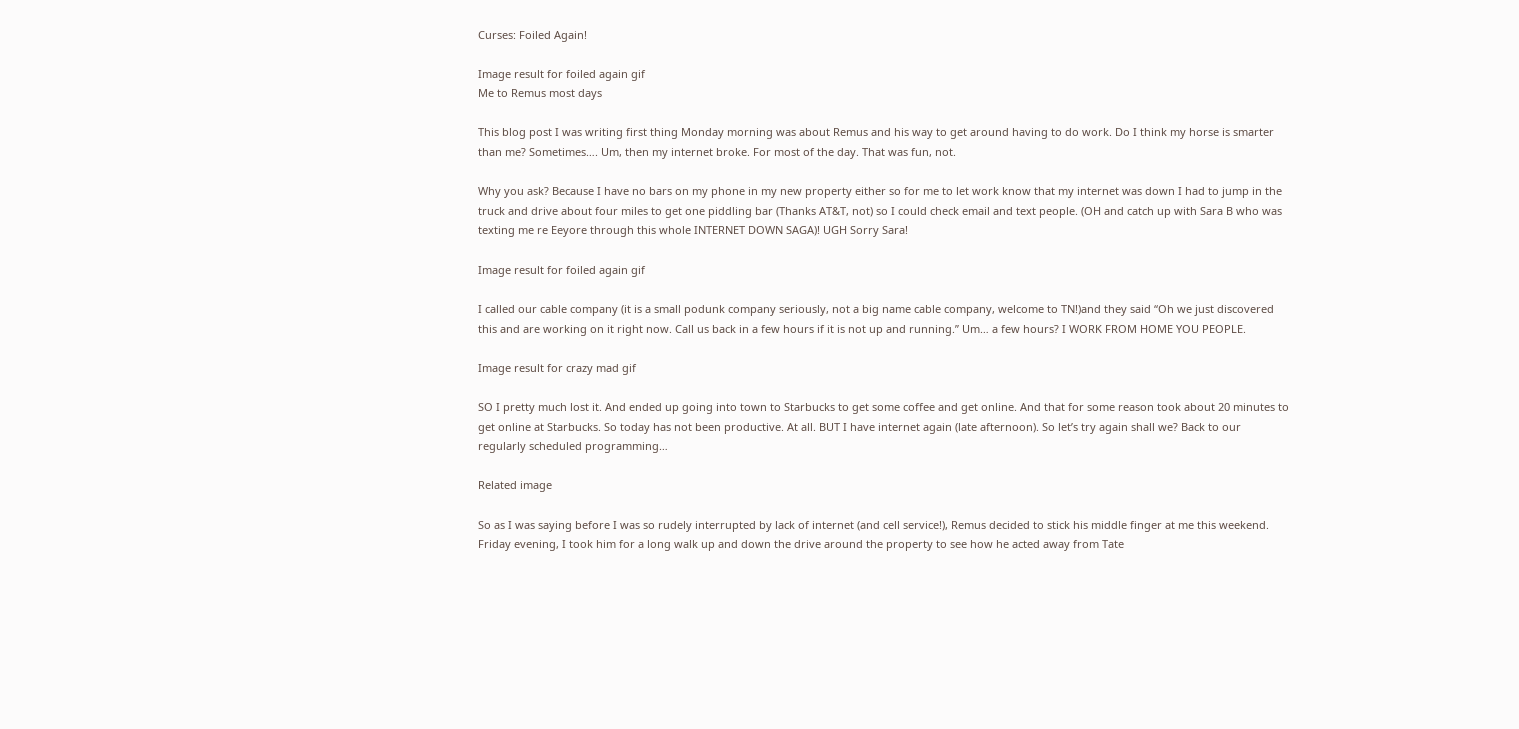Curses: Foiled Again!

Image result for foiled again gif
Me to Remus most days

This blog post I was writing first thing Monday morning was about Remus and his way to get around having to do work. Do I think my horse is smarter than me? Sometimes…. Um, then my internet broke. For most of the day. That was fun, not.

Why you ask? Because I have no bars on my phone in my new property either so for me to let work know that my internet was down I had to jump in the truck and drive about four miles to get one piddling bar (Thanks AT&T, not) so I could check email and text people. (OH and catch up with Sara B who was texting me re Eeyore through this whole INTERNET DOWN SAGA)! UGH Sorry Sara!

Image result for foiled again gif

I called our cable company (it is a small podunk company seriously, not a big name cable company, welcome to TN!)and they said “Oh we just discovered this and are working on it right now. Call us back in a few hours if it is not up and running.” Um… a few hours? I WORK FROM HOME YOU PEOPLE.

Image result for crazy mad gif

SO I pretty much lost it. And ended up going into town to Starbucks to get some coffee and get online. And that for some reason took about 20 minutes to get online at Starbucks. So today has not been productive. At all. BUT I have internet again (late afternoon). So let’s try again shall we? Back to our regularly scheduled programming…

Related image

So as I was saying before I was so rudely interrupted by lack of internet (and cell service!), Remus decided to stick his middle finger at me this weekend. Friday evening, I took him for a long walk up and down the drive around the property to see how he acted away from Tate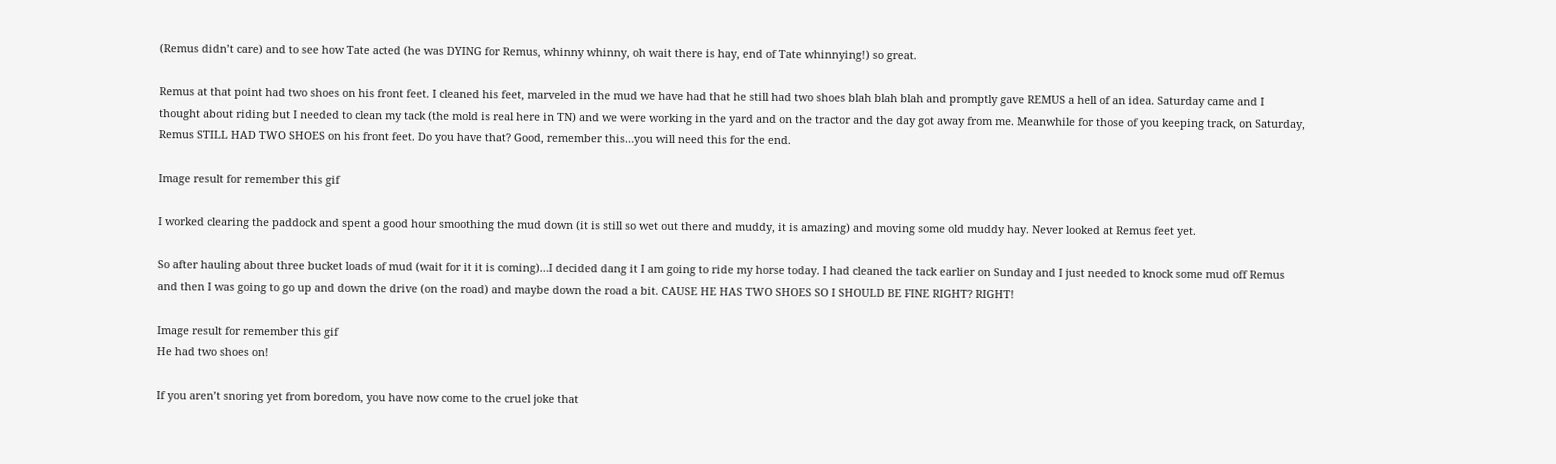(Remus didn’t care) and to see how Tate acted (he was DYING for Remus, whinny whinny, oh wait there is hay, end of Tate whinnying!) so great.

Remus at that point had two shoes on his front feet. I cleaned his feet, marveled in the mud we have had that he still had two shoes blah blah blah and promptly gave REMUS a hell of an idea. Saturday came and I thought about riding but I needed to clean my tack (the mold is real here in TN) and we were working in the yard and on the tractor and the day got away from me. Meanwhile for those of you keeping track, on Saturday, Remus STILL HAD TWO SHOES on his front feet. Do you have that? Good, remember this…you will need this for the end.

Image result for remember this gif

I worked clearing the paddock and spent a good hour smoothing the mud down (it is still so wet out there and muddy, it is amazing) and moving some old muddy hay. Never looked at Remus feet yet.

So after hauling about three bucket loads of mud (wait for it it is coming)…I decided dang it I am going to ride my horse today. I had cleaned the tack earlier on Sunday and I just needed to knock some mud off Remus and then I was going to go up and down the drive (on the road) and maybe down the road a bit. CAUSE HE HAS TWO SHOES SO I SHOULD BE FINE RIGHT? RIGHT!

Image result for remember this gif
He had two shoes on!

If you aren’t snoring yet from boredom, you have now come to the cruel joke that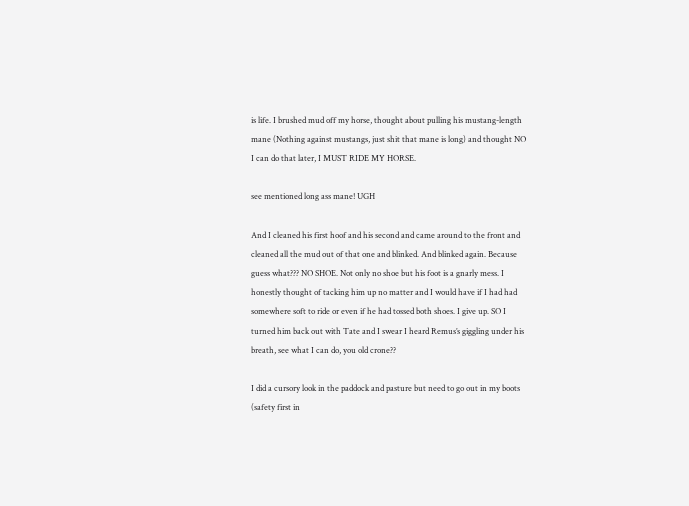is life. I brushed mud off my horse, thought about pulling his mustang-length mane (Nothing against mustangs, just shit that mane is long) and thought NO I can do that later, I MUST RIDE MY HORSE.

see mentioned long ass mane! UGH

And I cleaned his first hoof and his second and came around to the front and cleaned all the mud out of that one and blinked. And blinked again. Because guess what??? NO SHOE. Not only no shoe but his foot is a gnarly mess. I honestly thought of tacking him up no matter and I would have if I had had somewhere soft to ride or even if he had tossed both shoes. I give up. SO I turned him back out with Tate and I swear I heard Remus’s giggling under his breath, see what I can do, you old crone??

I did a cursory look in the paddock and pasture but need to go out in my boots (safety first in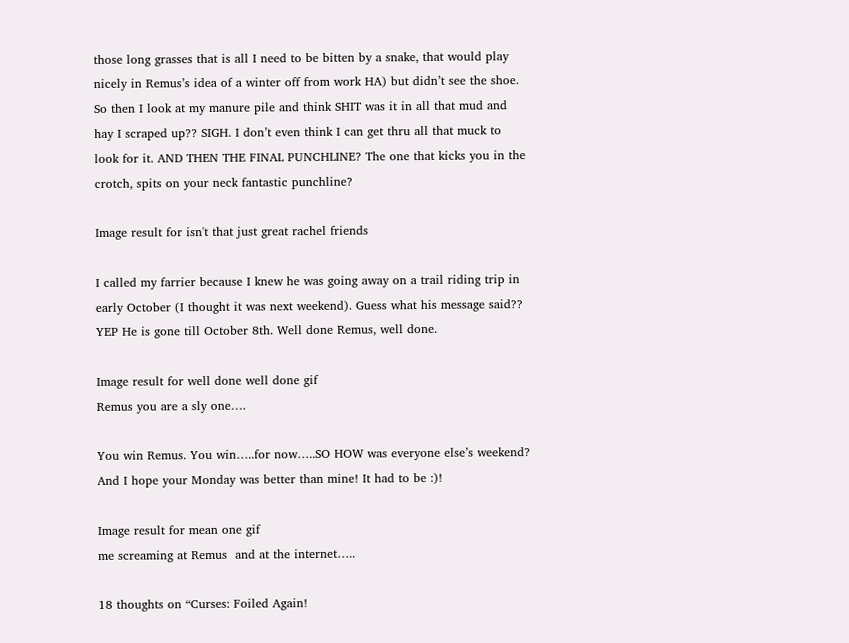those long grasses that is all I need to be bitten by a snake, that would play nicely in Remus’s idea of a winter off from work HA) but didn’t see the shoe. So then I look at my manure pile and think SHIT was it in all that mud and hay I scraped up?? SIGH. I don’t even think I can get thru all that muck to look for it. AND THEN THE FINAL PUNCHLINE? The one that kicks you in the crotch, spits on your neck fantastic punchline?

Image result for isn't that just great rachel friends

I called my farrier because I knew he was going away on a trail riding trip in early October (I thought it was next weekend). Guess what his message said?? YEP He is gone till October 8th. Well done Remus, well done.

Image result for well done well done gif
Remus you are a sly one….

You win Remus. You win…..for now…..SO HOW was everyone else’s weekend? And I hope your Monday was better than mine! It had to be :)!

Image result for mean one gif
me screaming at Remus  and at the internet…..

18 thoughts on “Curses: Foiled Again!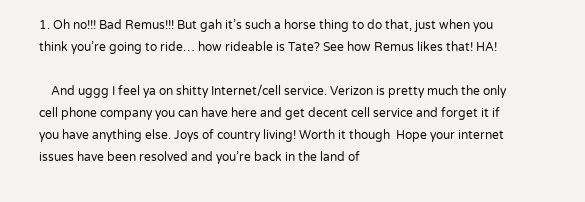1. Oh no!!! Bad Remus!!! But gah it’s such a horse thing to do that, just when you think you’re going to ride… how rideable is Tate? See how Remus likes that! HA!

    And uggg I feel ya on shitty Internet/cell service. Verizon is pretty much the only cell phone company you can have here and get decent cell service and forget it if you have anything else. Joys of country living! Worth it though  Hope your internet issues have been resolved and you’re back in the land of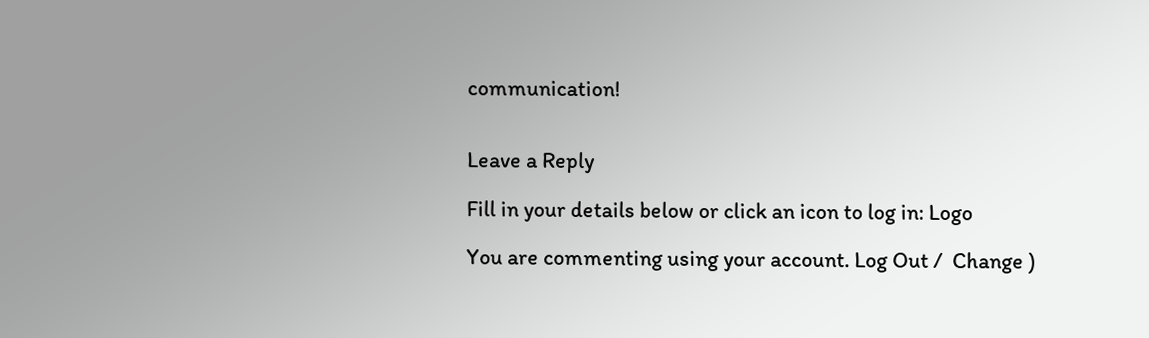communication!


Leave a Reply

Fill in your details below or click an icon to log in: Logo

You are commenting using your account. Log Out /  Change )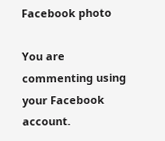Facebook photo

You are commenting using your Facebook account.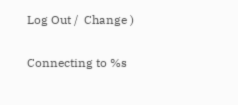Log Out /  Change )

Connecting to %s